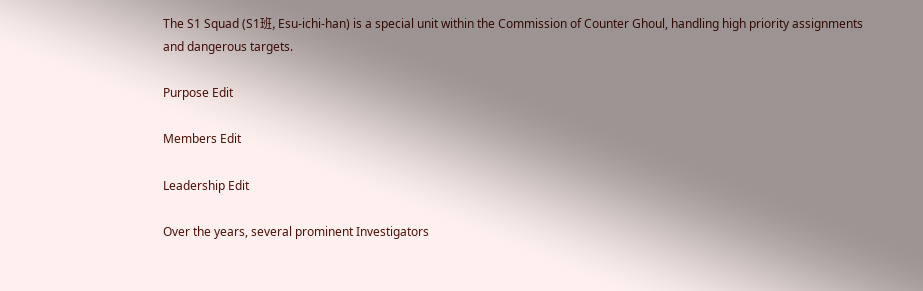The S1 Squad (S1班, Esu-ichi-han) is a special unit within the Commission of Counter Ghoul, handling high priority assignments and dangerous targets.

Purpose Edit

Members Edit

Leadership Edit

Over the years, several prominent Investigators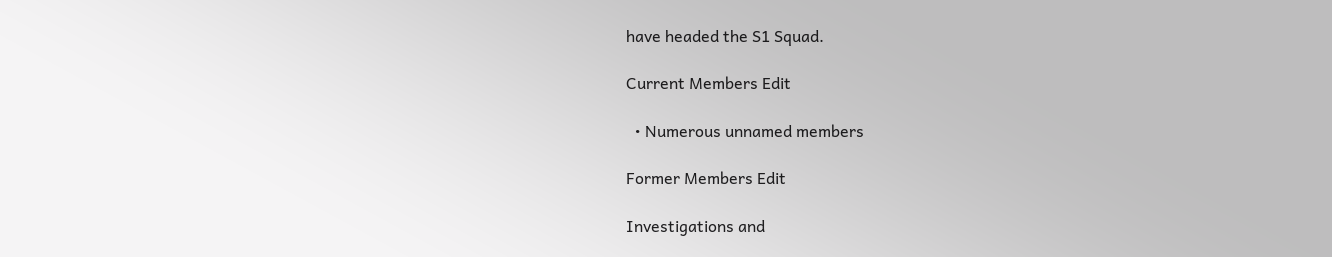have headed the S1 Squad.

Current Members Edit

  • Numerous unnamed members

Former Members Edit

Investigations and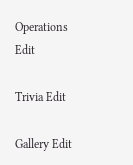Operations Edit

Trivia Edit

Gallery Edit